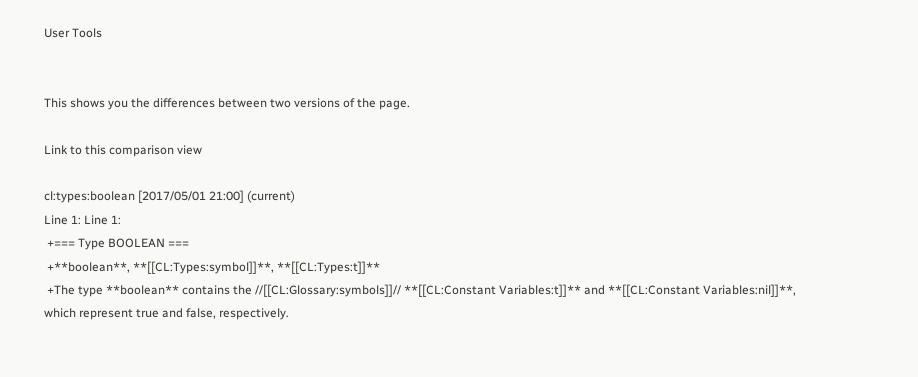User Tools


This shows you the differences between two versions of the page.

Link to this comparison view

cl:types:boolean [2017/05/01 21:00] (current)
Line 1: Line 1:
 +=== Type BOOLEAN ===
 +**boolean**, **[[CL:Types:symbol]]**, **[[CL:Types:t]]**
 +The type **boolean** contains the //[[CL:Glossary:symbols]]// **[[CL:Constant Variables:t]]** and **[[CL:Constant Variables:nil]]**, which represent true and false, respectively.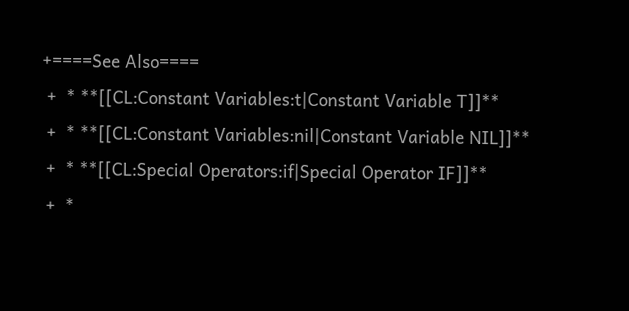+====See Also====
 +  * **[[CL:Constant Variables:t|Constant Variable T]]**
 +  * **[[CL:Constant Variables:nil|Constant Variable NIL]]**
 +  * **[[CL:Special Operators:if|Special Operator IF]]**
 +  *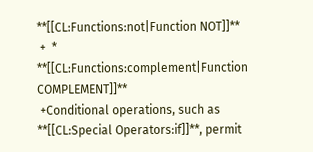**[[CL:Functions:not|Function NOT]]**
 +  * **[[CL:Functions:complement|Function COMPLEMENT]]**
 +Conditional operations, such as **[[CL:Special Operators:if]]**, permit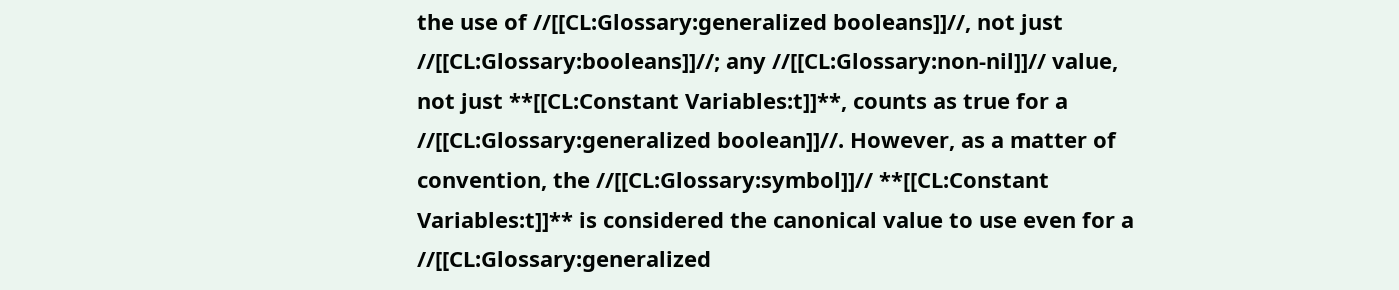the use of //[[CL:Glossary:generalized booleans]]//, not just //[[CL:Glossary:booleans]]//; any //[[CL:Glossary:non-nil]]// value, not just **[[CL:Constant Variables:t]]**, counts as true for a //[[CL:Glossary:generalized boolean]]//. However, as a matter of convention, the //[[CL:Glossary:symbol]]// **[[CL:Constant Variables:t]]** is considered the canonical value to use even for a //[[CL:Glossary:generalized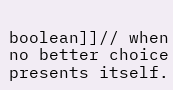boolean]]// when no better choice presents itself.